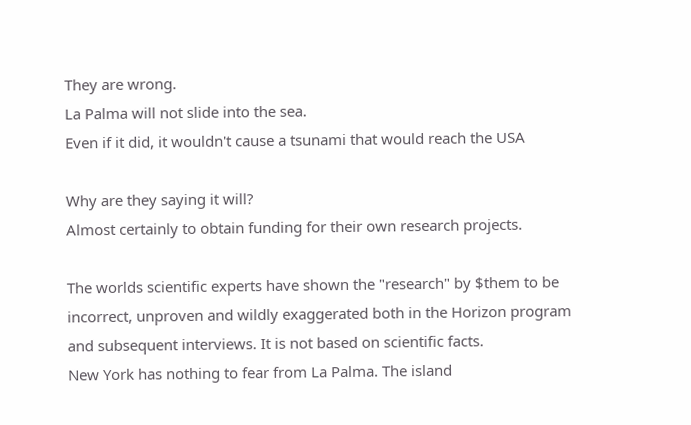They are wrong.
La Palma will not slide into the sea.
Even if it did, it wouldn't cause a tsunami that would reach the USA

Why are they saying it will?
Almost certainly to obtain funding for their own research projects.

The worlds scientific experts have shown the "research" by $them to be incorrect, unproven and wildly exaggerated both in the Horizon program and subsequent interviews. It is not based on scientific facts.
New York has nothing to fear from La Palma. The island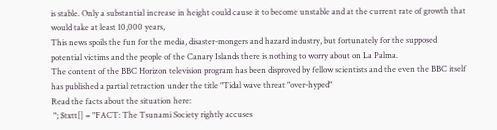is stable. Only a substantial increase in height could cause it to become unstable and at the current rate of growth that would take at least 10,000 years,
This news spoils the fun for the media, disaster-mongers and hazard industry, but fortunately for the supposed potential victims and the people of the Canary Islands there is nothing to worry about on La Palma.
The content of the BBC Horizon television program has been disproved by fellow scientists and the even the BBC itself has published a partial retraction under the title "Tidal wave threat "over-hyped"
Read the facts about the situation here:
 "; $txtt[] = "FACT: The Tsunami Society rightly accuses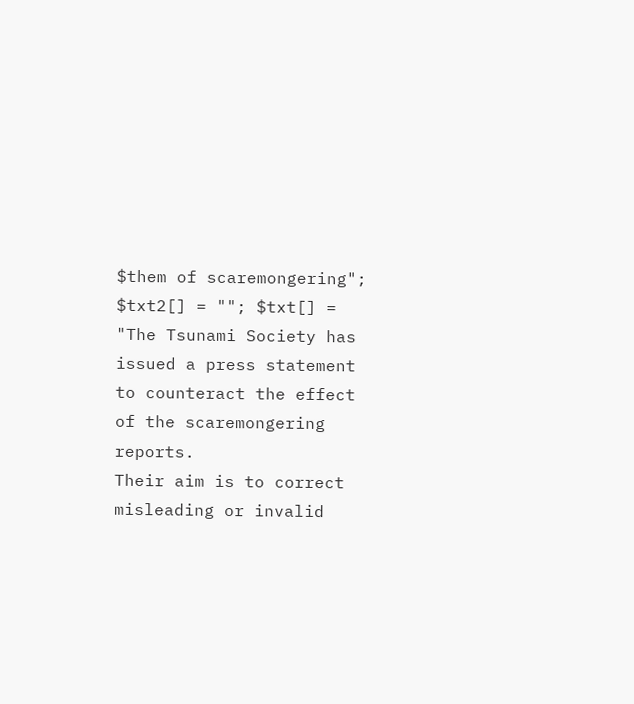$them of scaremongering"; $txt2[] = ""; $txt[] = "The Tsunami Society has issued a press statement to counteract the effect of the scaremongering reports.
Their aim is to correct misleading or invalid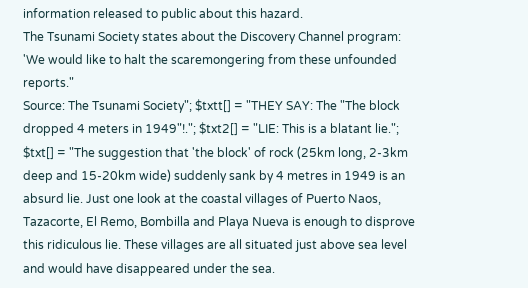information released to public about this hazard.
The Tsunami Society states about the Discovery Channel program:
'We would like to halt the scaremongering from these unfounded reports."
Source: The Tsunami Society"; $txtt[] = "THEY SAY: The "The block dropped 4 meters in 1949"!."; $txt2[] = "LIE: This is a blatant lie."; $txt[] = "The suggestion that 'the block' of rock (25km long, 2-3km deep and 15-20km wide) suddenly sank by 4 metres in 1949 is an absurd lie. Just one look at the coastal villages of Puerto Naos, Tazacorte, El Remo, Bombilla and Playa Nueva is enough to disprove this ridiculous lie. These villages are all situated just above sea level and would have disappeared under the sea.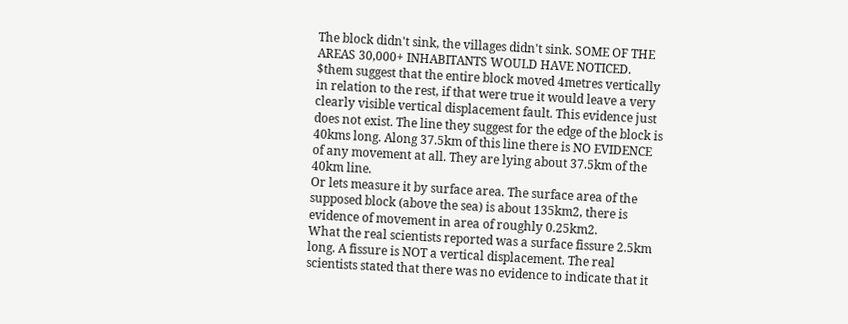The block didn't sink, the villages didn't sink. SOME OF THE AREAS 30,000+ INHABITANTS WOULD HAVE NOTICED.
$them suggest that the entire block moved 4metres vertically in relation to the rest, if that were true it would leave a very clearly visible vertical displacement fault. This evidence just does not exist. The line they suggest for the edge of the block is 40kms long. Along 37.5km of this line there is NO EVIDENCE of any movement at all. They are lying about 37.5km of the 40km line.
Or lets measure it by surface area. The surface area of the supposed block (above the sea) is about 135km2, there is evidence of movement in area of roughly 0.25km2.
What the real scientists reported was a surface fissure 2.5km long. A fissure is NOT a vertical displacement. The real scientists stated that there was no evidence to indicate that it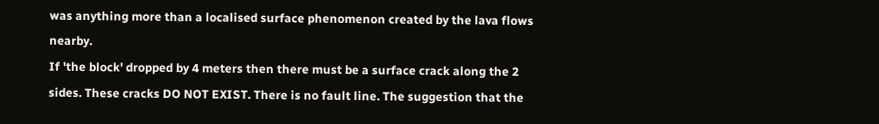was anything more than a localised surface phenomenon created by the lava flows nearby.
If 'the block' dropped by 4 meters then there must be a surface crack along the 2 sides. These cracks DO NOT EXIST. There is no fault line. The suggestion that the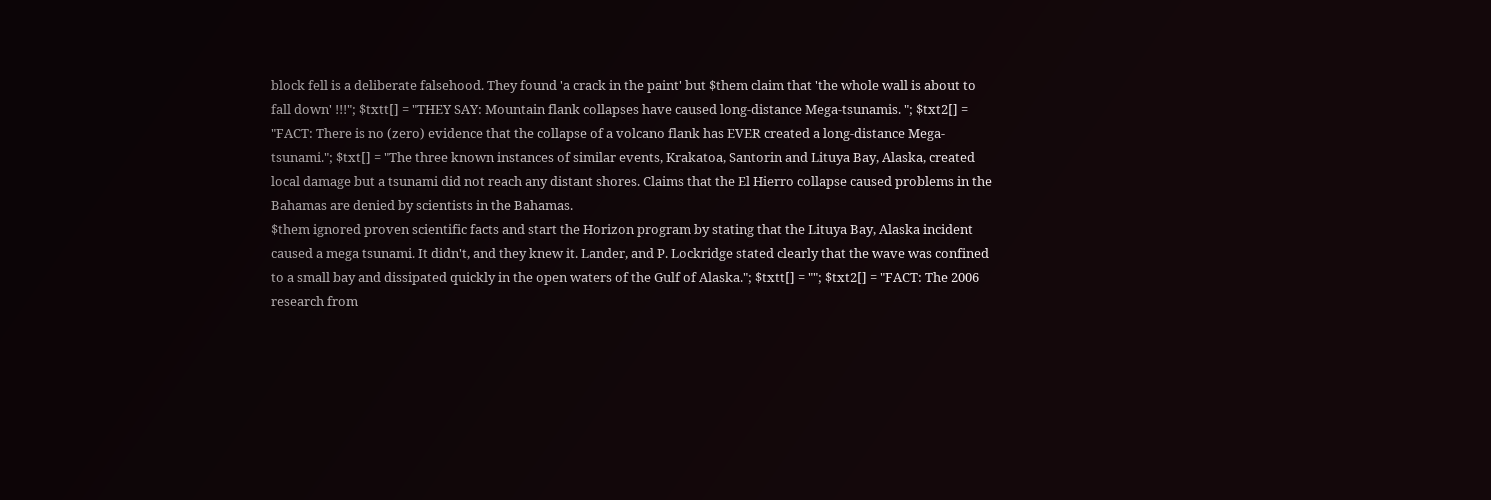block fell is a deliberate falsehood. They found 'a crack in the paint' but $them claim that 'the whole wall is about to fall down' !!!"; $txtt[] = "THEY SAY: Mountain flank collapses have caused long-distance Mega-tsunamis. "; $txt2[] = "FACT: There is no (zero) evidence that the collapse of a volcano flank has EVER created a long-distance Mega-tsunami."; $txt[] = "The three known instances of similar events, Krakatoa, Santorin and Lituya Bay, Alaska, created local damage but a tsunami did not reach any distant shores. Claims that the El Hierro collapse caused problems in the Bahamas are denied by scientists in the Bahamas.
$them ignored proven scientific facts and start the Horizon program by stating that the Lituya Bay, Alaska incident caused a mega tsunami. It didn't, and they knew it. Lander, and P. Lockridge stated clearly that the wave was confined to a small bay and dissipated quickly in the open waters of the Gulf of Alaska."; $txtt[] = ""; $txt2[] = "FACT: The 2006 research from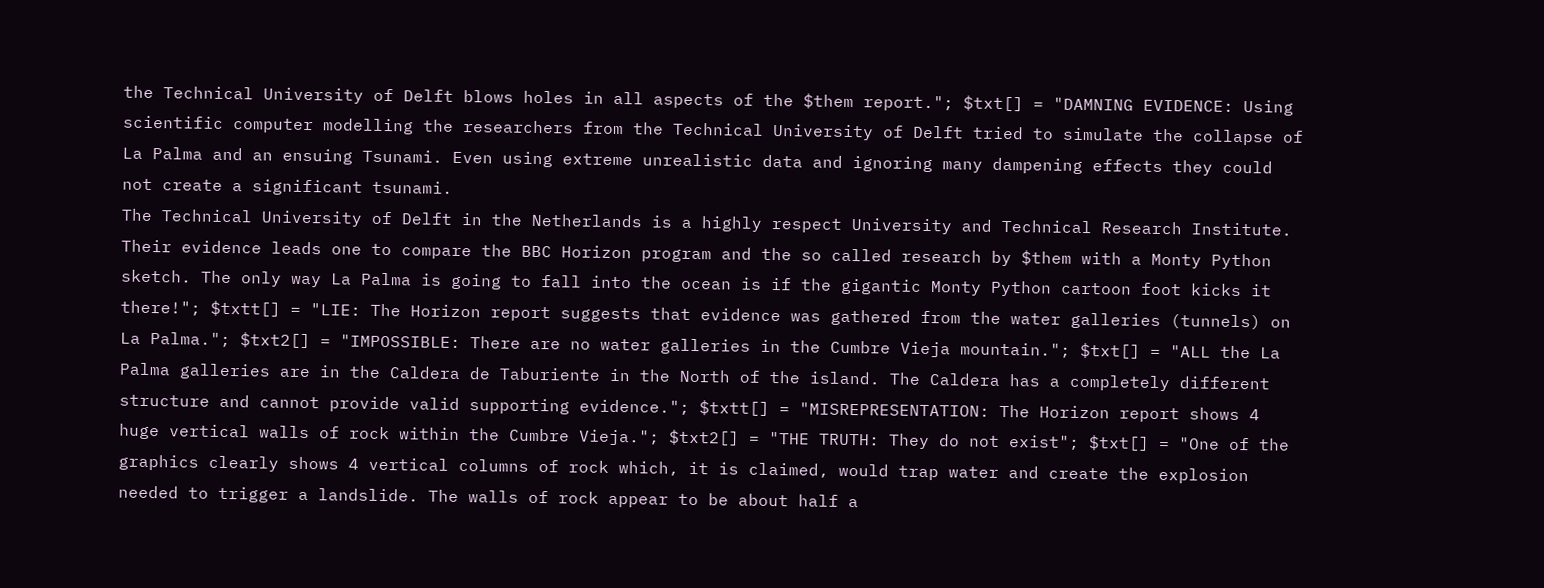the Technical University of Delft blows holes in all aspects of the $them report."; $txt[] = "DAMNING EVIDENCE: Using scientific computer modelling the researchers from the Technical University of Delft tried to simulate the collapse of La Palma and an ensuing Tsunami. Even using extreme unrealistic data and ignoring many dampening effects they could not create a significant tsunami.
The Technical University of Delft in the Netherlands is a highly respect University and Technical Research Institute.
Their evidence leads one to compare the BBC Horizon program and the so called research by $them with a Monty Python sketch. The only way La Palma is going to fall into the ocean is if the gigantic Monty Python cartoon foot kicks it there!"; $txtt[] = "LIE: The Horizon report suggests that evidence was gathered from the water galleries (tunnels) on La Palma."; $txt2[] = "IMPOSSIBLE: There are no water galleries in the Cumbre Vieja mountain."; $txt[] = "ALL the La Palma galleries are in the Caldera de Taburiente in the North of the island. The Caldera has a completely different structure and cannot provide valid supporting evidence."; $txtt[] = "MISREPRESENTATION: The Horizon report shows 4 huge vertical walls of rock within the Cumbre Vieja."; $txt2[] = "THE TRUTH: They do not exist"; $txt[] = "One of the graphics clearly shows 4 vertical columns of rock which, it is claimed, would trap water and create the explosion needed to trigger a landslide. The walls of rock appear to be about half a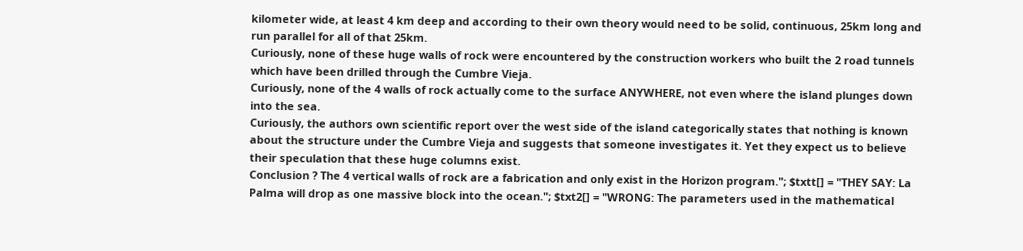kilometer wide, at least 4 km deep and according to their own theory would need to be solid, continuous, 25km long and run parallel for all of that 25km.
Curiously, none of these huge walls of rock were encountered by the construction workers who built the 2 road tunnels which have been drilled through the Cumbre Vieja.
Curiously, none of the 4 walls of rock actually come to the surface ANYWHERE, not even where the island plunges down into the sea.
Curiously, the authors own scientific report over the west side of the island categorically states that nothing is known about the structure under the Cumbre Vieja and suggests that someone investigates it. Yet they expect us to believe their speculation that these huge columns exist.
Conclusion ? The 4 vertical walls of rock are a fabrication and only exist in the Horizon program."; $txtt[] = "THEY SAY: La Palma will drop as one massive block into the ocean."; $txt2[] = "WRONG: The parameters used in the mathematical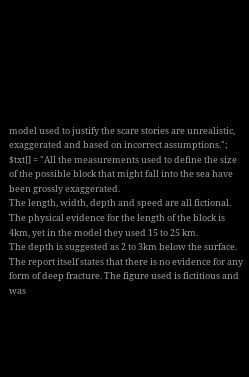model used to justify the scare stories are unrealistic, exaggerated and based on incorrect assumptions."; $txt[] = "All the measurements used to define the size of the possible block that might fall into the sea have been grossly exaggerated.
The length, width, depth and speed are all fictional.
The physical evidence for the length of the block is 4km, yet in the model they used 15 to 25 km.
The depth is suggested as 2 to 3km below the surface. The report itself states that there is no evidence for any form of deep fracture. The figure used is fictitious and was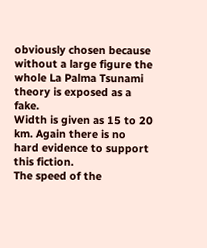obviously chosen because without a large figure the whole La Palma Tsunami theory is exposed as a fake.
Width is given as 15 to 20 km. Again there is no hard evidence to support this fiction.
The speed of the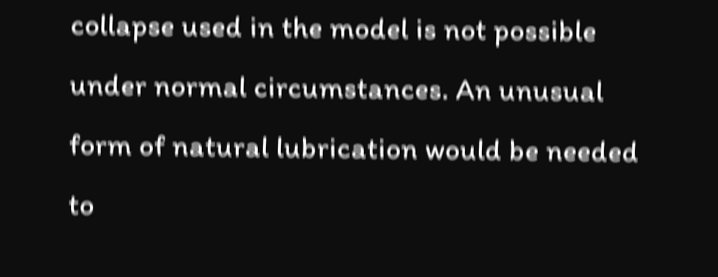collapse used in the model is not possible under normal circumstances. An unusual form of natural lubrication would be needed to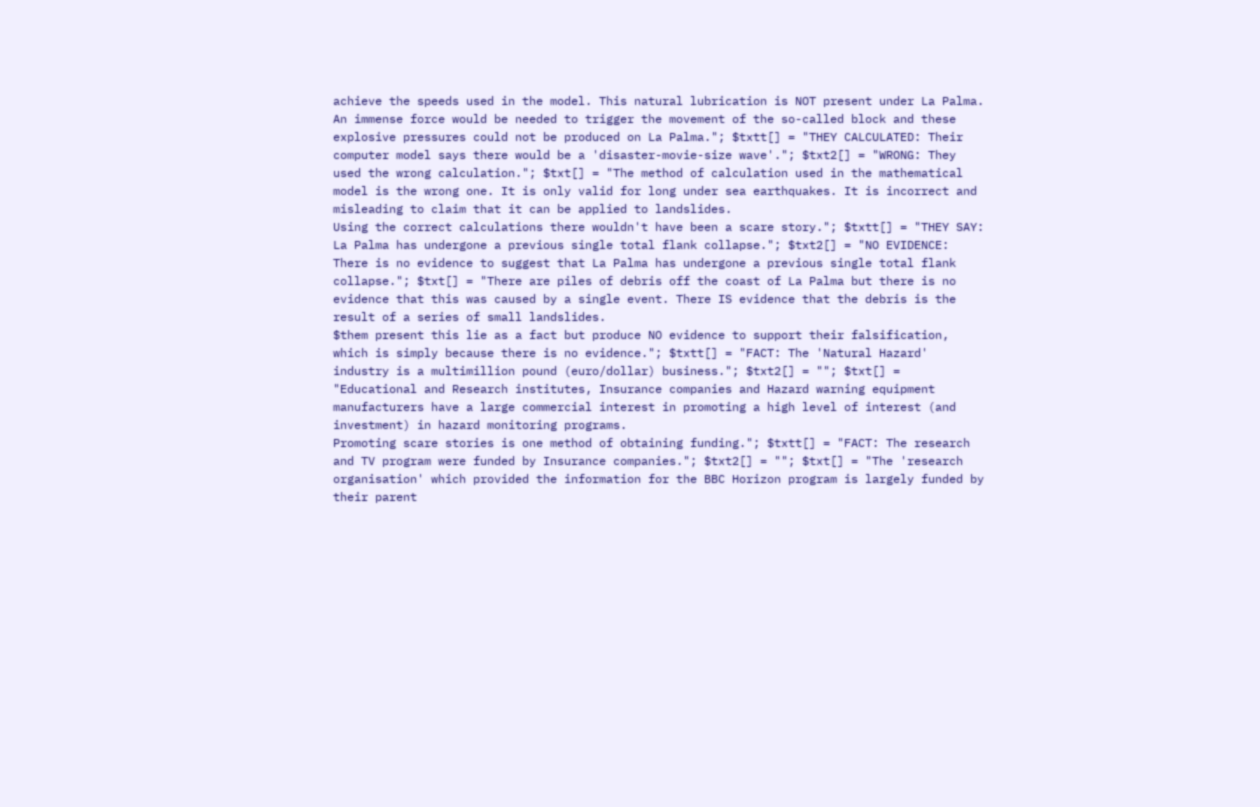achieve the speeds used in the model. This natural lubrication is NOT present under La Palma. An immense force would be needed to trigger the movement of the so-called block and these explosive pressures could not be produced on La Palma."; $txtt[] = "THEY CALCULATED: Their computer model says there would be a 'disaster-movie-size wave'."; $txt2[] = "WRONG: They used the wrong calculation."; $txt[] = "The method of calculation used in the mathematical model is the wrong one. It is only valid for long under sea earthquakes. It is incorrect and misleading to claim that it can be applied to landslides.
Using the correct calculations there wouldn't have been a scare story."; $txtt[] = "THEY SAY: La Palma has undergone a previous single total flank collapse."; $txt2[] = "NO EVIDENCE: There is no evidence to suggest that La Palma has undergone a previous single total flank collapse."; $txt[] = "There are piles of debris off the coast of La Palma but there is no evidence that this was caused by a single event. There IS evidence that the debris is the result of a series of small landslides.
$them present this lie as a fact but produce NO evidence to support their falsification, which is simply because there is no evidence."; $txtt[] = "FACT: The 'Natural Hazard' industry is a multimillion pound (euro/dollar) business."; $txt2[] = ""; $txt[] = "Educational and Research institutes, Insurance companies and Hazard warning equipment manufacturers have a large commercial interest in promoting a high level of interest (and investment) in hazard monitoring programs.
Promoting scare stories is one method of obtaining funding."; $txtt[] = "FACT: The research and TV program were funded by Insurance companies."; $txt2[] = ""; $txt[] = "The 'research organisation' which provided the information for the BBC Horizon program is largely funded by their parent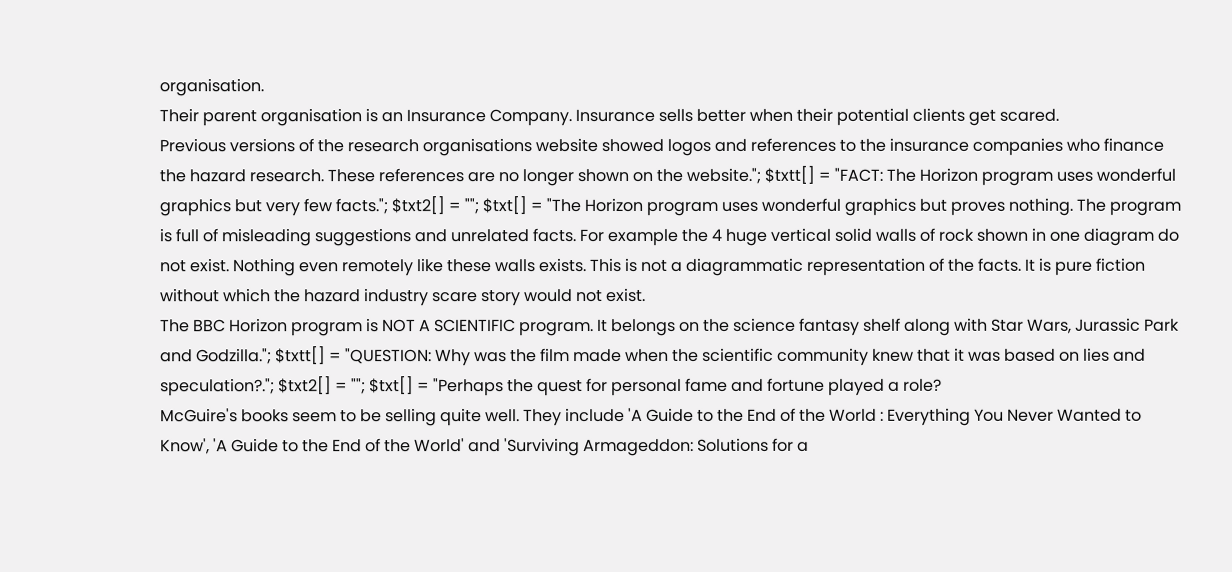organisation.
Their parent organisation is an Insurance Company. Insurance sells better when their potential clients get scared.
Previous versions of the research organisations website showed logos and references to the insurance companies who finance the hazard research. These references are no longer shown on the website."; $txtt[] = "FACT: The Horizon program uses wonderful graphics but very few facts."; $txt2[] = ""; $txt[] = "The Horizon program uses wonderful graphics but proves nothing. The program is full of misleading suggestions and unrelated facts. For example the 4 huge vertical solid walls of rock shown in one diagram do not exist. Nothing even remotely like these walls exists. This is not a diagrammatic representation of the facts. It is pure fiction without which the hazard industry scare story would not exist.
The BBC Horizon program is NOT A SCIENTIFIC program. It belongs on the science fantasy shelf along with Star Wars, Jurassic Park and Godzilla."; $txtt[] = "QUESTION: Why was the film made when the scientific community knew that it was based on lies and speculation?."; $txt2[] = ""; $txt[] = "Perhaps the quest for personal fame and fortune played a role?
McGuire's books seem to be selling quite well. They include 'A Guide to the End of the World : Everything You Never Wanted to Know', 'A Guide to the End of the World' and 'Surviving Armageddon: Solutions for a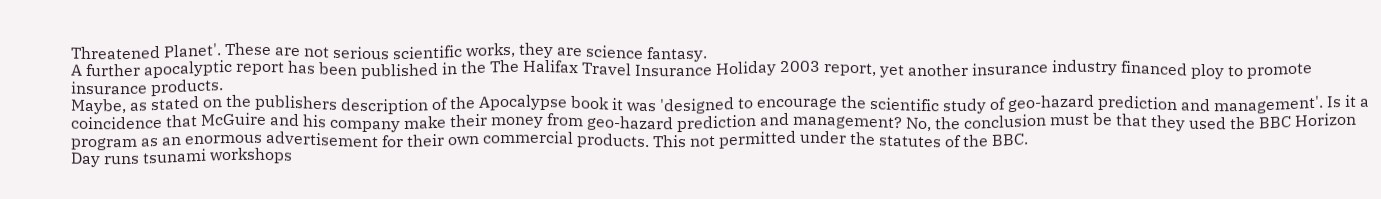Threatened Planet'. These are not serious scientific works, they are science fantasy.
A further apocalyptic report has been published in the The Halifax Travel Insurance Holiday 2003 report, yet another insurance industry financed ploy to promote insurance products.
Maybe, as stated on the publishers description of the Apocalypse book it was 'designed to encourage the scientific study of geo-hazard prediction and management'. Is it a coincidence that McGuire and his company make their money from geo-hazard prediction and management? No, the conclusion must be that they used the BBC Horizon program as an enormous advertisement for their own commercial products. This not permitted under the statutes of the BBC.
Day runs tsunami workshops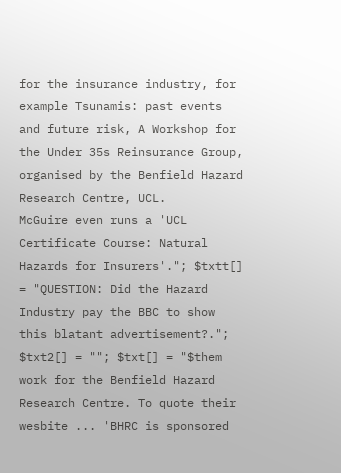for the insurance industry, for example Tsunamis: past events and future risk, A Workshop for the Under 35s Reinsurance Group, organised by the Benfield Hazard Research Centre, UCL.
McGuire even runs a 'UCL Certificate Course: Natural Hazards for Insurers'."; $txtt[] = "QUESTION: Did the Hazard Industry pay the BBC to show this blatant advertisement?."; $txt2[] = ""; $txt[] = "$them work for the Benfield Hazard Research Centre. To quote their wesbite ... 'BHRC is sponsored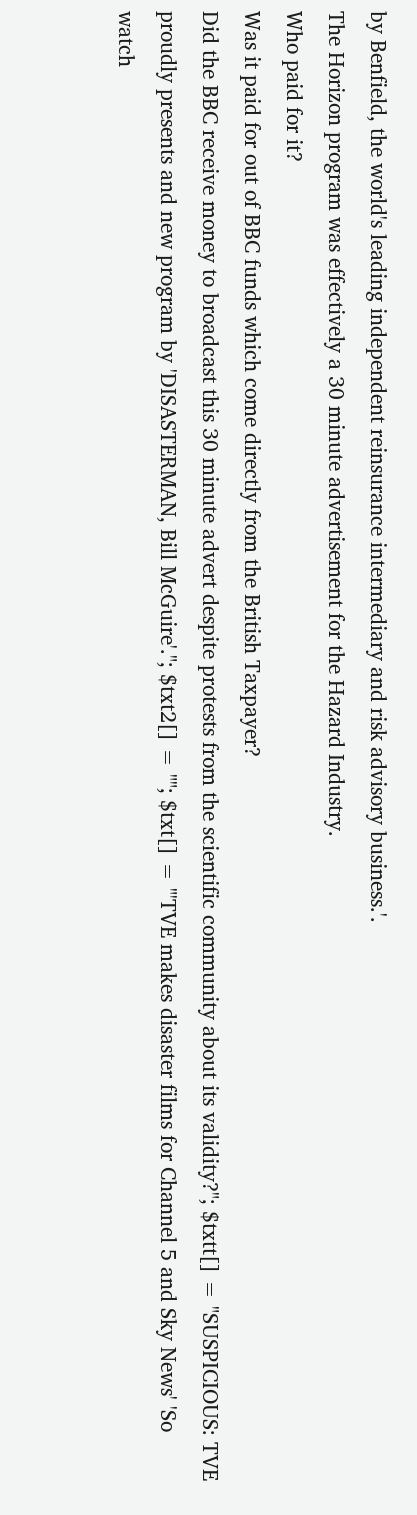by Benfield, the world's leading independent reinsurance intermediary and risk advisory business.'.
The Horizon program was effectively a 30 minute advertisement for the Hazard Industry.
Who paid for it?
Was it paid for out of BBC funds which come directly from the British Taxpayer?
Did the BBC receive money to broadcast this 30 minute advert despite protests from the scientific community about its validity?"; $txtt[] = "SUSPICIOUS: TVE proudly presents and new program by 'DISASTERMAN, Bill McGuire'."; $txt2[] = ""; $txt[] = "'TVE makes disaster films for Channel 5 and Sky News' 'So watch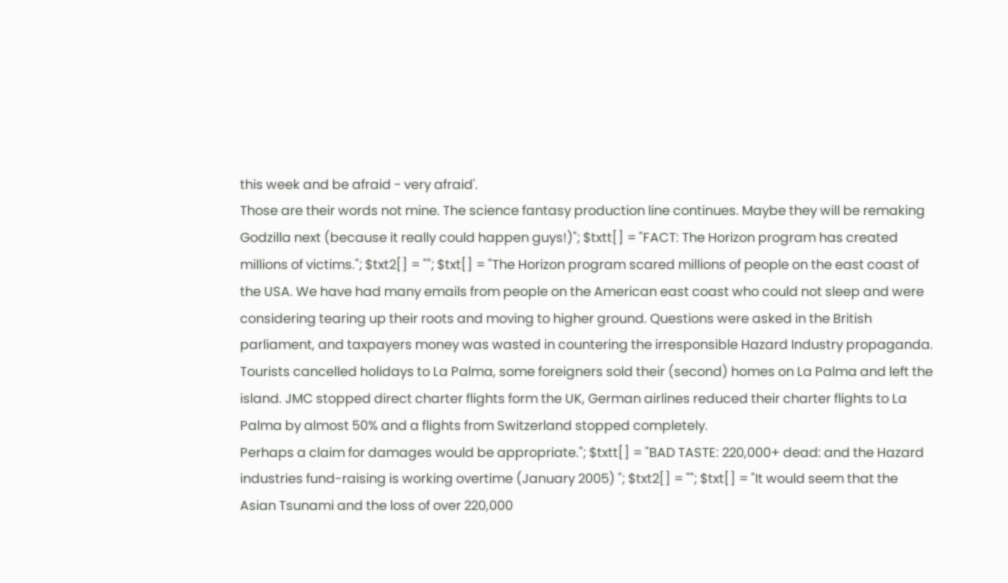this week and be afraid - very afraid'.
Those are their words not mine. The science fantasy production line continues. Maybe they will be remaking Godzilla next (because it really could happen guys!)"; $txtt[] = "FACT: The Horizon program has created millions of victims."; $txt2[] = ""; $txt[] = "The Horizon program scared millions of people on the east coast of the USA. We have had many emails from people on the American east coast who could not sleep and were considering tearing up their roots and moving to higher ground. Questions were asked in the British parliament, and taxpayers money was wasted in countering the irresponsible Hazard Industry propaganda. Tourists cancelled holidays to La Palma, some foreigners sold their (second) homes on La Palma and left the island. JMC stopped direct charter flights form the UK, German airlines reduced their charter flights to La Palma by almost 50% and a flights from Switzerland stopped completely.
Perhaps a claim for damages would be appropriate."; $txtt[] = "BAD TASTE: 220,000+ dead: and the Hazard industries fund-raising is working overtime (January 2005) "; $txt2[] = ""; $txt[] = "It would seem that the Asian Tsunami and the loss of over 220,000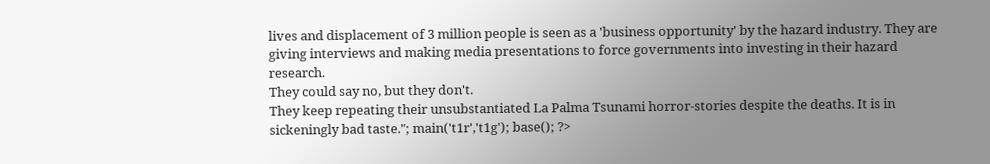lives and displacement of 3 million people is seen as a 'business opportunity' by the hazard industry. They are giving interviews and making media presentations to force governments into investing in their hazard research.
They could say no, but they don't.
They keep repeating their unsubstantiated La Palma Tsunami horror-stories despite the deaths. It is in sickeningly bad taste."; main('t1r','t1g'); base(); ?>